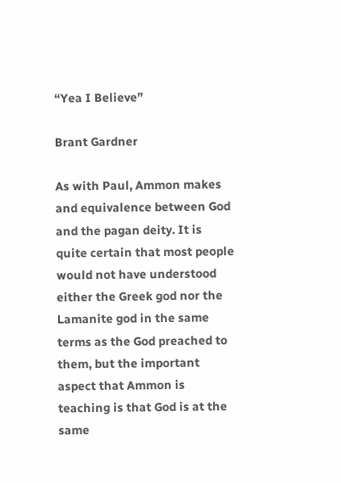“Yea I Believe”

Brant Gardner

As with Paul, Ammon makes and equivalence between God and the pagan deity. It is quite certain that most people would not have understood either the Greek god nor the Lamanite god in the same terms as the God preached to them, but the important aspect that Ammon is teaching is that God is at the same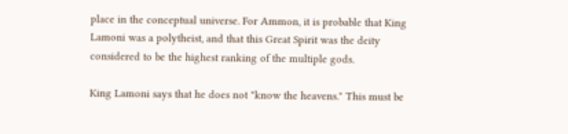place in the conceptual universe. For Ammon, it is probable that King Lamoni was a polytheist, and that this Great Spirit was the deity considered to be the highest ranking of the multiple gods.

King Lamoni says that he does not "know the heavens." This must be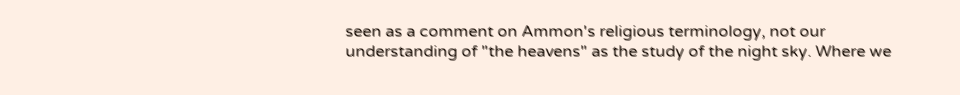seen as a comment on Ammon's religious terminology, not our understanding of "the heavens" as the study of the night sky. Where we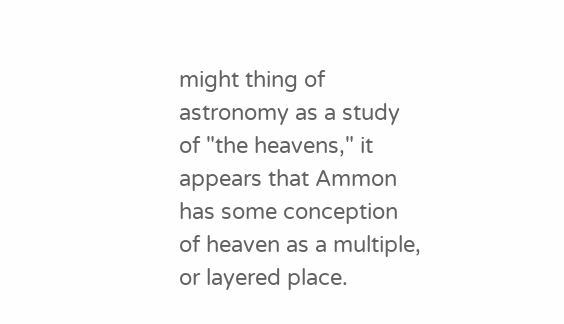might thing of astronomy as a study of "the heavens," it appears that Ammon has some conception of heaven as a multiple, or layered place.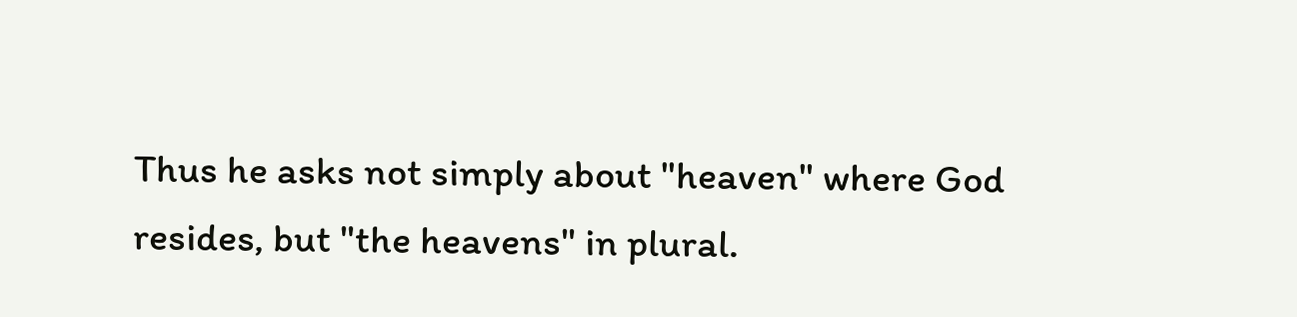Thus he asks not simply about "heaven" where God resides, but "the heavens" in plural.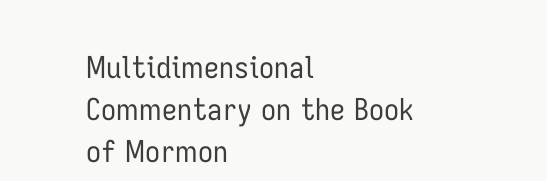Multidimensional Commentary on the Book of Mormon